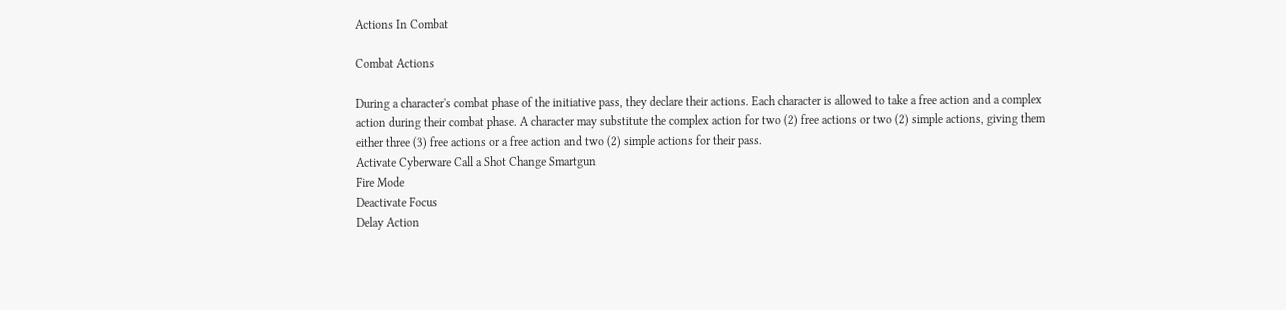Actions In Combat

Combat Actions

During a character's combat phase of the initiative pass, they declare their actions. Each character is allowed to take a free action and a complex action during their combat phase. A character may substitute the complex action for two (2) free actions or two (2) simple actions, giving them either three (3) free actions or a free action and two (2) simple actions for their pass.
Activate Cyberware Call a Shot Change Smartgun
Fire Mode
Deactivate Focus
Delay Action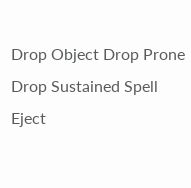Drop Object Drop Prone Drop Sustained Spell
Eject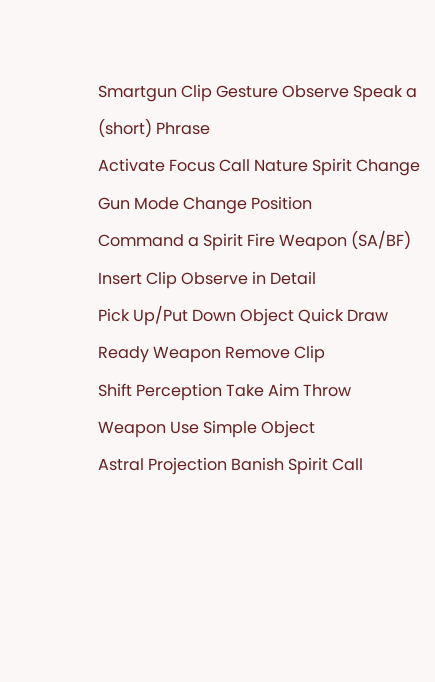Smartgun Clip Gesture Observe Speak a (short) Phrase
Activate Focus Call Nature Spirit Change Gun Mode Change Position
Command a Spirit Fire Weapon (SA/BF) Insert Clip Observe in Detail
Pick Up/Put Down Object Quick Draw Ready Weapon Remove Clip
Shift Perception Take Aim Throw Weapon Use Simple Object
Astral Projection Banish Spirit Call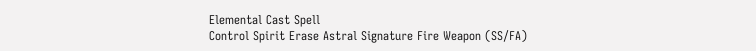Elemental Cast Spell
Control Spirit Erase Astral Signature Fire Weapon (SS/FA)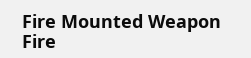Fire Mounted Weapon
Fire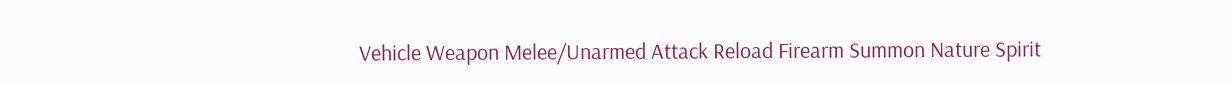Vehicle Weapon Melee/Unarmed Attack Reload Firearm Summon Nature Spirit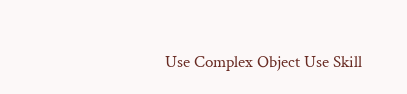Use Complex Object Use Skill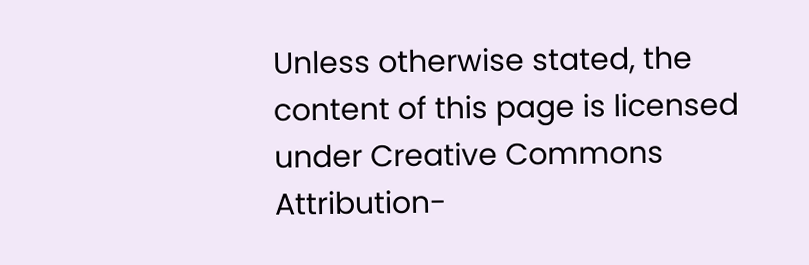Unless otherwise stated, the content of this page is licensed under Creative Commons Attribution-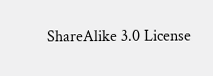ShareAlike 3.0 License